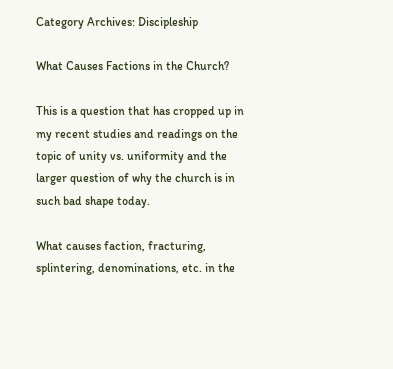Category Archives: Discipleship

What Causes Factions in the Church?

This is a question that has cropped up in my recent studies and readings on the topic of unity vs. uniformity and the larger question of why the church is in such bad shape today.

What causes faction, fracturing, splintering, denominations, etc. in the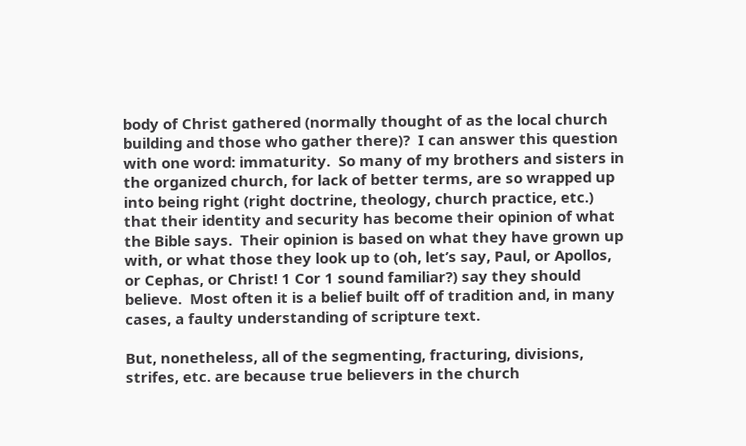body of Christ gathered (normally thought of as the local church building and those who gather there)?  I can answer this question with one word: immaturity.  So many of my brothers and sisters in the organized church, for lack of better terms, are so wrapped up into being right (right doctrine, theology, church practice, etc.) that their identity and security has become their opinion of what the Bible says.  Their opinion is based on what they have grown up with, or what those they look up to (oh, let’s say, Paul, or Apollos, or Cephas, or Christ! 1 Cor 1 sound familiar?) say they should believe.  Most often it is a belief built off of tradition and, in many cases, a faulty understanding of scripture text.

But, nonetheless, all of the segmenting, fracturing, divisions, strifes, etc. are because true believers in the church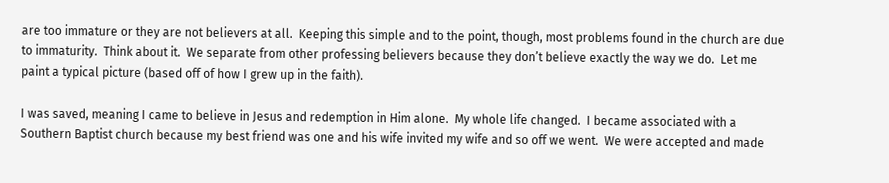are too immature or they are not believers at all.  Keeping this simple and to the point, though, most problems found in the church are due to immaturity.  Think about it.  We separate from other professing believers because they don’t believe exactly the way we do.  Let me paint a typical picture (based off of how I grew up in the faith).

I was saved, meaning I came to believe in Jesus and redemption in Him alone.  My whole life changed.  I became associated with a Southern Baptist church because my best friend was one and his wife invited my wife and so off we went.  We were accepted and made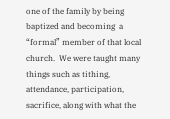one of the family by being baptized and becoming  a “formal” member of that local church.  We were taught many things such as tithing, attendance, participation, sacrifice, along with what the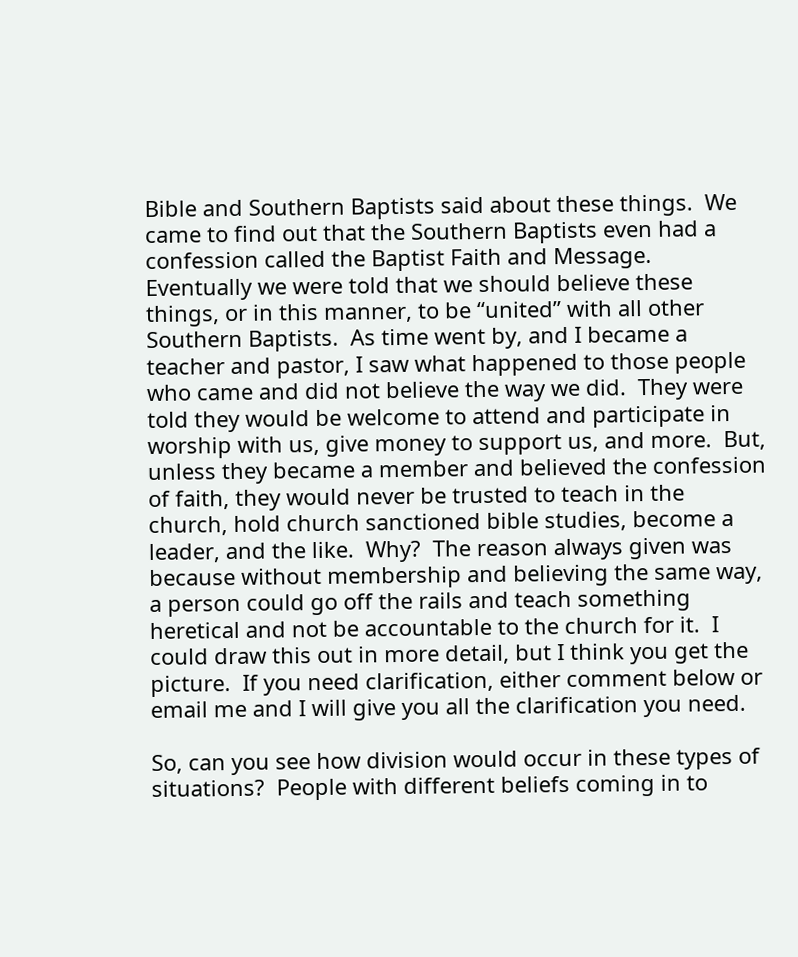Bible and Southern Baptists said about these things.  We came to find out that the Southern Baptists even had a confession called the Baptist Faith and Message.  Eventually we were told that we should believe these things, or in this manner, to be “united” with all other Southern Baptists.  As time went by, and I became a teacher and pastor, I saw what happened to those people who came and did not believe the way we did.  They were told they would be welcome to attend and participate in worship with us, give money to support us, and more.  But, unless they became a member and believed the confession of faith, they would never be trusted to teach in the church, hold church sanctioned bible studies, become a leader, and the like.  Why?  The reason always given was because without membership and believing the same way, a person could go off the rails and teach something heretical and not be accountable to the church for it.  I could draw this out in more detail, but I think you get the picture.  If you need clarification, either comment below or email me and I will give you all the clarification you need.

So, can you see how division would occur in these types of situations?  People with different beliefs coming in to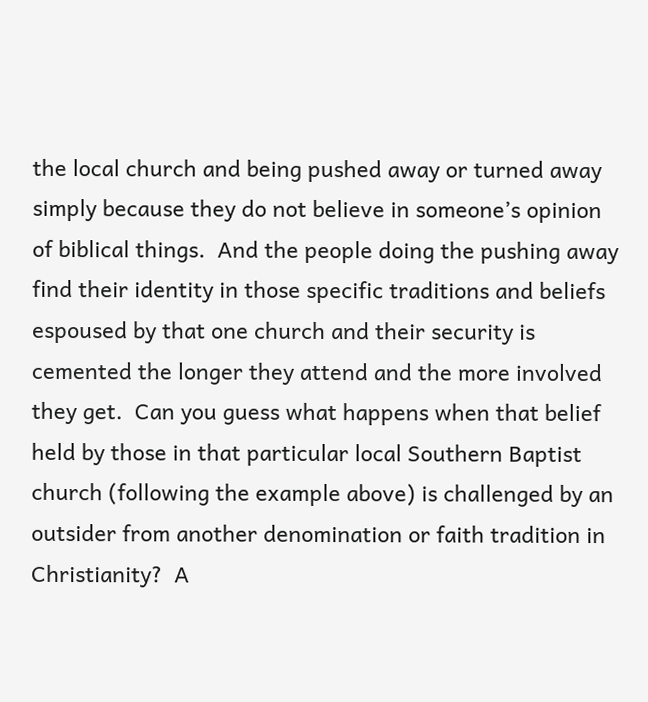the local church and being pushed away or turned away simply because they do not believe in someone’s opinion of biblical things.  And the people doing the pushing away find their identity in those specific traditions and beliefs espoused by that one church and their security is cemented the longer they attend and the more involved they get.  Can you guess what happens when that belief held by those in that particular local Southern Baptist church (following the example above) is challenged by an outsider from another denomination or faith tradition in Christianity?  A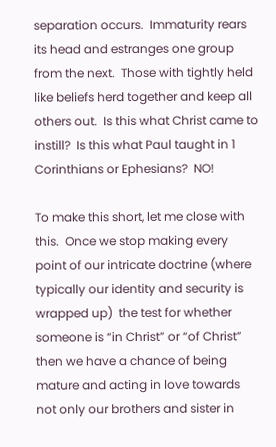separation occurs.  Immaturity rears its head and estranges one group from the next.  Those with tightly held like beliefs herd together and keep all others out.  Is this what Christ came to instill?  Is this what Paul taught in 1 Corinthians or Ephesians?  NO!

To make this short, let me close with this.  Once we stop making every point of our intricate doctrine (where typically our identity and security is wrapped up)  the test for whether someone is “in Christ” or “of Christ” then we have a chance of being mature and acting in love towards not only our brothers and sister in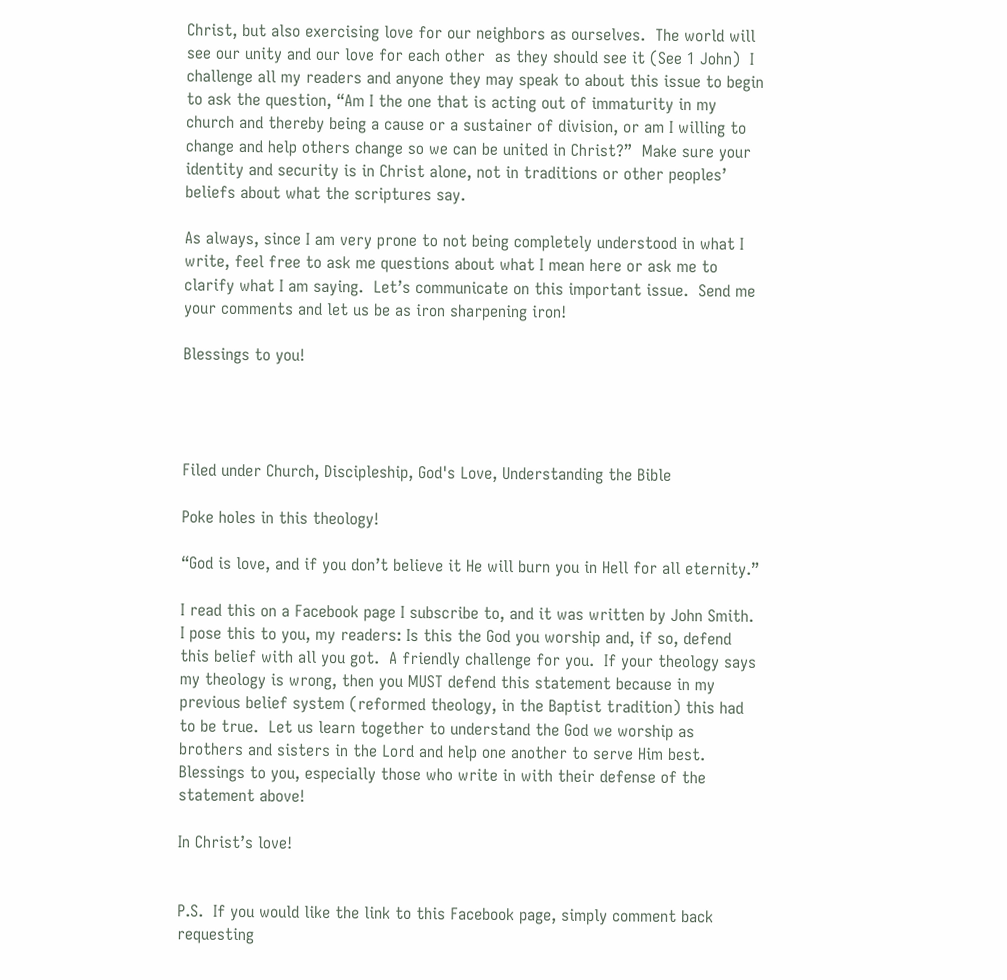Christ, but also exercising love for our neighbors as ourselves.  The world will see our unity and our love for each other  as they should see it (See 1 John)  I challenge all my readers and anyone they may speak to about this issue to begin to ask the question, “Am I the one that is acting out of immaturity in my church and thereby being a cause or a sustainer of division, or am I willing to change and help others change so we can be united in Christ?”  Make sure your identity and security is in Christ alone, not in traditions or other peoples’ beliefs about what the scriptures say.

As always, since I am very prone to not being completely understood in what I write, feel free to ask me questions about what I mean here or ask me to clarify what I am saying.  Let’s communicate on this important issue.  Send me your comments and let us be as iron sharpening iron!

Blessings to you!




Filed under Church, Discipleship, God's Love, Understanding the Bible

Poke holes in this theology!

“God is love, and if you don’t believe it He will burn you in Hell for all eternity.”

I read this on a Facebook page I subscribe to, and it was written by John Smith.  I pose this to you, my readers: Is this the God you worship and, if so, defend this belief with all you got.  A friendly challenge for you.  If your theology says my theology is wrong, then you MUST defend this statement because in my previous belief system (reformed theology, in the Baptist tradition) this had to be true.  Let us learn together to understand the God we worship as brothers and sisters in the Lord and help one another to serve Him best.  Blessings to you, especially those who write in with their defense of the statement above!

In Christ’s love!


P.S.  If you would like the link to this Facebook page, simply comment back requesting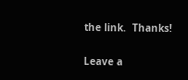the link.  Thanks!

Leave a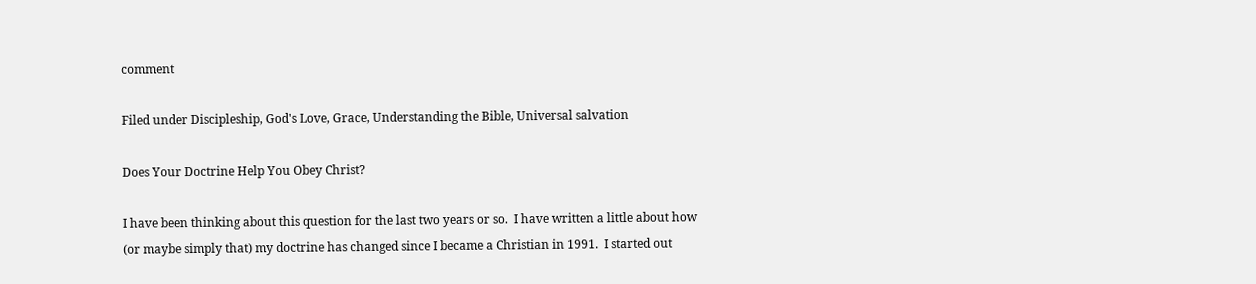comment

Filed under Discipleship, God's Love, Grace, Understanding the Bible, Universal salvation

Does Your Doctrine Help You Obey Christ?

I have been thinking about this question for the last two years or so.  I have written a little about how (or maybe simply that) my doctrine has changed since I became a Christian in 1991.  I started out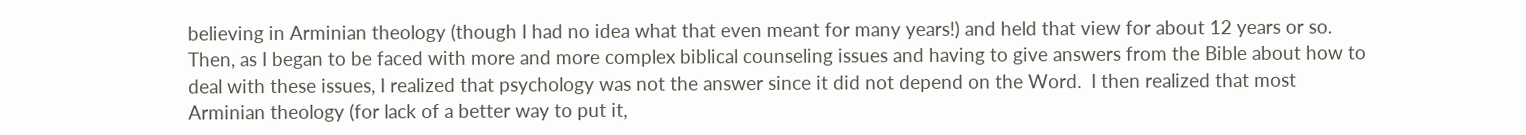believing in Arminian theology (though I had no idea what that even meant for many years!) and held that view for about 12 years or so.  Then, as I began to be faced with more and more complex biblical counseling issues and having to give answers from the Bible about how to deal with these issues, I realized that psychology was not the answer since it did not depend on the Word.  I then realized that most Arminian theology (for lack of a better way to put it,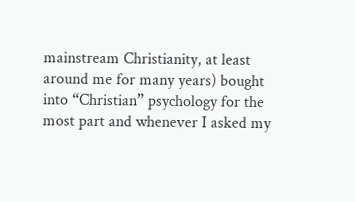mainstream Christianity, at least around me for many years) bought into “Christian” psychology for the most part and whenever I asked my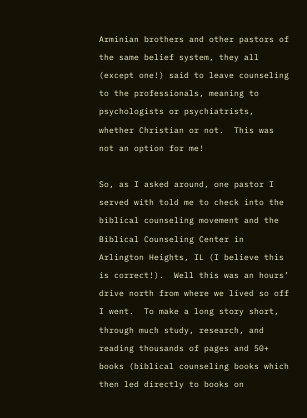Arminian brothers and other pastors of the same belief system, they all (except one!) said to leave counseling to the professionals, meaning to psychologists or psychiatrists, whether Christian or not.  This was not an option for me!

So, as I asked around, one pastor I served with told me to check into the biblical counseling movement and the Biblical Counseling Center in Arlington Heights, IL (I believe this is correct!).  Well this was an hours’ drive north from where we lived so off I went.  To make a long story short, through much study, research, and reading thousands of pages and 50+ books (biblical counseling books which then led directly to books on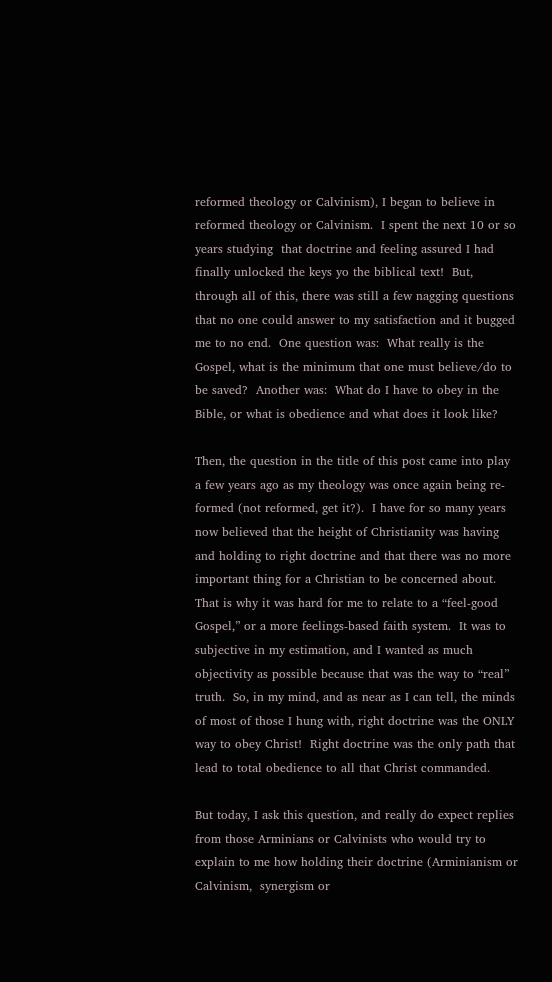reformed theology or Calvinism), I began to believe in reformed theology or Calvinism.  I spent the next 10 or so years studying  that doctrine and feeling assured I had finally unlocked the keys yo the biblical text!  But, through all of this, there was still a few nagging questions that no one could answer to my satisfaction and it bugged me to no end.  One question was:  What really is the Gospel, what is the minimum that one must believe/do to be saved?  Another was:  What do I have to obey in the Bible, or what is obedience and what does it look like?

Then, the question in the title of this post came into play a few years ago as my theology was once again being re-formed (not reformed, get it?).  I have for so many years now believed that the height of Christianity was having and holding to right doctrine and that there was no more important thing for a Christian to be concerned about.  That is why it was hard for me to relate to a “feel-good Gospel,” or a more feelings-based faith system.  It was to subjective in my estimation, and I wanted as much objectivity as possible because that was the way to “real” truth.  So, in my mind, and as near as I can tell, the minds of most of those I hung with, right doctrine was the ONLY way to obey Christ!  Right doctrine was the only path that lead to total obedience to all that Christ commanded.

But today, I ask this question, and really do expect replies from those Arminians or Calvinists who would try to explain to me how holding their doctrine (Arminianism or Calvinism,  synergism or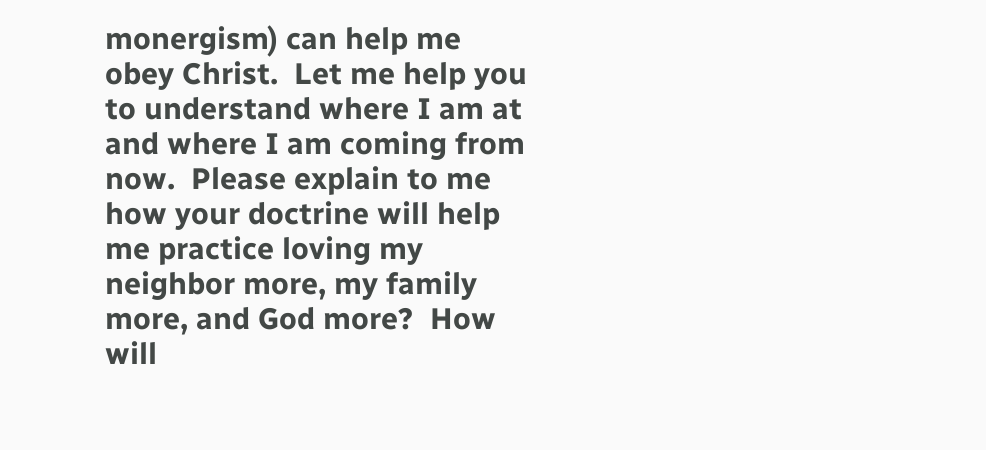monergism) can help me obey Christ.  Let me help you to understand where I am at and where I am coming from now.  Please explain to me how your doctrine will help me practice loving my neighbor more, my family more, and God more?  How will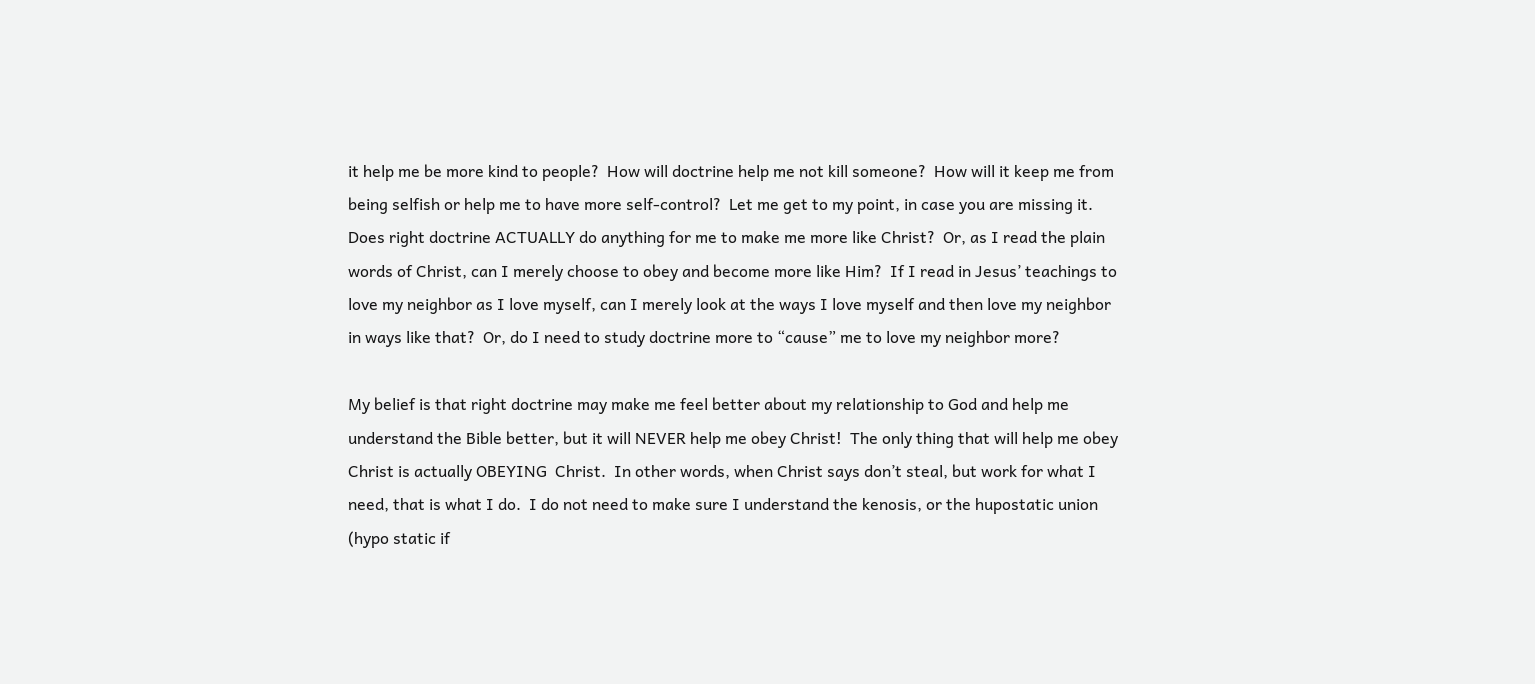it help me be more kind to people?  How will doctrine help me not kill someone?  How will it keep me from being selfish or help me to have more self-control?  Let me get to my point, in case you are missing it.  Does right doctrine ACTUALLY do anything for me to make me more like Christ?  Or, as I read the plain words of Christ, can I merely choose to obey and become more like Him?  If I read in Jesus’ teachings to love my neighbor as I love myself, can I merely look at the ways I love myself and then love my neighbor in ways like that?  Or, do I need to study doctrine more to “cause” me to love my neighbor more?

My belief is that right doctrine may make me feel better about my relationship to God and help me understand the Bible better, but it will NEVER help me obey Christ!  The only thing that will help me obey Christ is actually OBEYING  Christ.  In other words, when Christ says don’t steal, but work for what I need, that is what I do.  I do not need to make sure I understand the kenosis, or the hupostatic union (hypo static if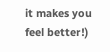it makes you feel better!)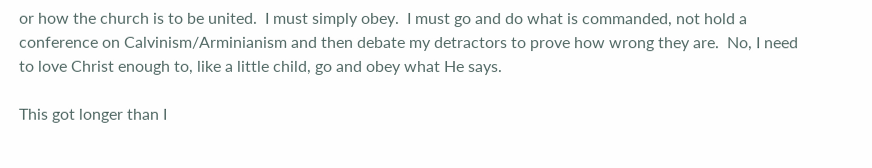or how the church is to be united.  I must simply obey.  I must go and do what is commanded, not hold a conference on Calvinism/Arminianism and then debate my detractors to prove how wrong they are.  No, I need to love Christ enough to, like a little child, go and obey what He says.

This got longer than I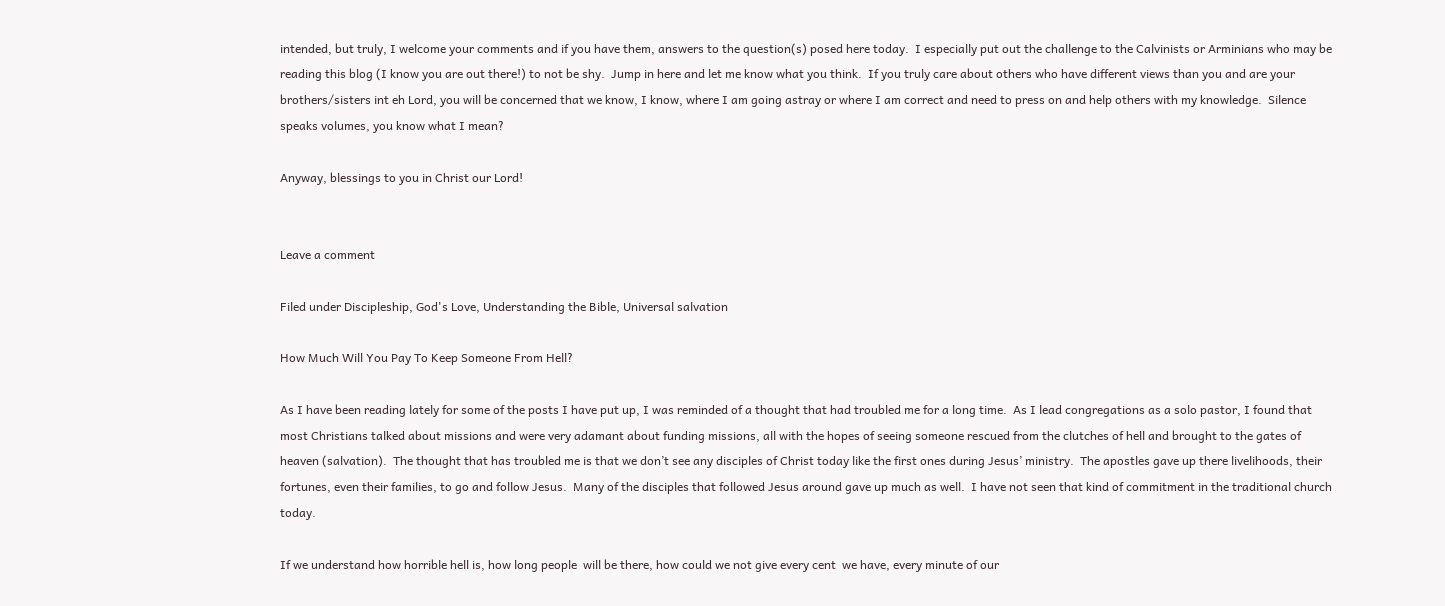intended, but truly, I welcome your comments and if you have them, answers to the question(s) posed here today.  I especially put out the challenge to the Calvinists or Arminians who may be reading this blog (I know you are out there!) to not be shy.  Jump in here and let me know what you think.  If you truly care about others who have different views than you and are your brothers/sisters int eh Lord, you will be concerned that we know, I know, where I am going astray or where I am correct and need to press on and help others with my knowledge.  Silence speaks volumes, you know what I mean?

Anyway, blessings to you in Christ our Lord!


Leave a comment

Filed under Discipleship, God's Love, Understanding the Bible, Universal salvation

How Much Will You Pay To Keep Someone From Hell?

As I have been reading lately for some of the posts I have put up, I was reminded of a thought that had troubled me for a long time.  As I lead congregations as a solo pastor, I found that most Christians talked about missions and were very adamant about funding missions, all with the hopes of seeing someone rescued from the clutches of hell and brought to the gates of heaven (salvation).  The thought that has troubled me is that we don’t see any disciples of Christ today like the first ones during Jesus’ ministry.  The apostles gave up there livelihoods, their fortunes, even their families, to go and follow Jesus.  Many of the disciples that followed Jesus around gave up much as well.  I have not seen that kind of commitment in the traditional church today.

If we understand how horrible hell is, how long people  will be there, how could we not give every cent  we have, every minute of our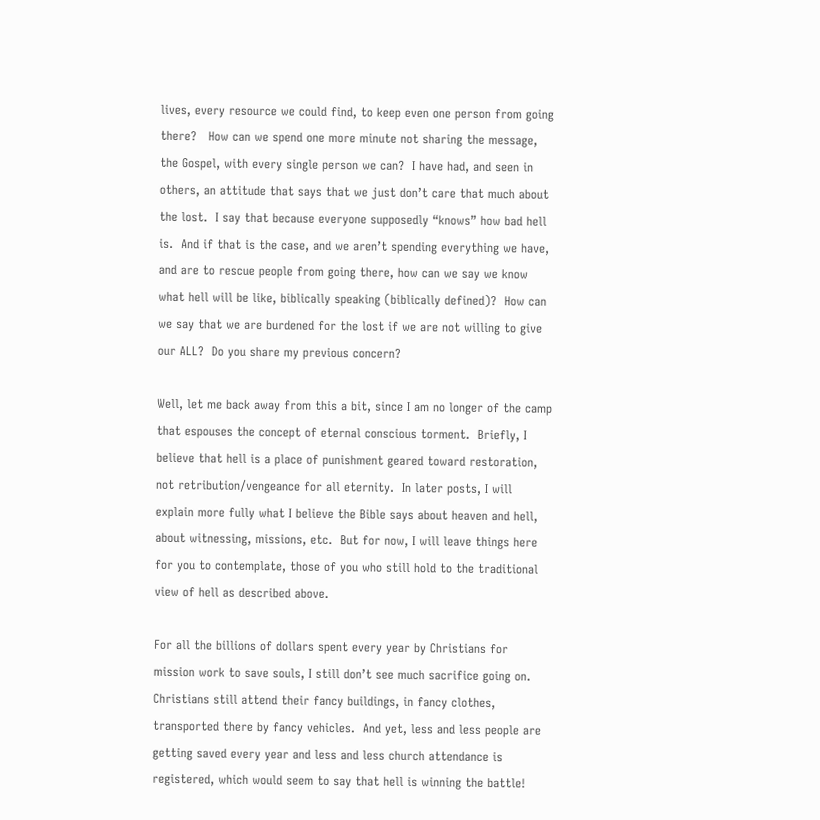lives, every resource we could find, to keep even one person from going there?   How can we spend one more minute not sharing the message, the Gospel, with every single person we can?  I have had, and seen in others, an attitude that says that we just don’t care that much about the lost.  I say that because everyone supposedly “knows” how bad hell is.  And if that is the case, and we aren’t spending everything we have, and are to rescue people from going there, how can we say we know what hell will be like, biblically speaking (biblically defined)?  How can we say that we are burdened for the lost if we are not willing to give our ALL?  Do you share my previous concern?

Well, let me back away from this a bit, since I am no longer of the camp that espouses the concept of eternal conscious torment.  Briefly, I believe that hell is a place of punishment geared toward restoration, not retribution/vengeance for all eternity.  In later posts, I will explain more fully what I believe the Bible says about heaven and hell, about witnessing, missions, etc.  But for now, I will leave things here for you to contemplate, those of you who still hold to the traditional view of hell as described above.

For all the billions of dollars spent every year by Christians for mission work to save souls, I still don’t see much sacrifice going on.  Christians still attend their fancy buildings, in fancy clothes, transported there by fancy vehicles.  And yet, less and less people are getting saved every year and less and less church attendance is registered, which would seem to say that hell is winning the battle!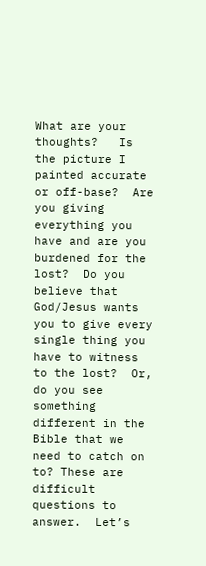What are your thoughts?   Is the picture I painted accurate or off-base?  Are you giving everything you have and are you burdened for the lost?  Do you believe that God/Jesus wants you to give every single thing you have to witness to the lost?  Or, do you see something different in the Bible that we need to catch on to? These are difficult questions to answer.  Let’s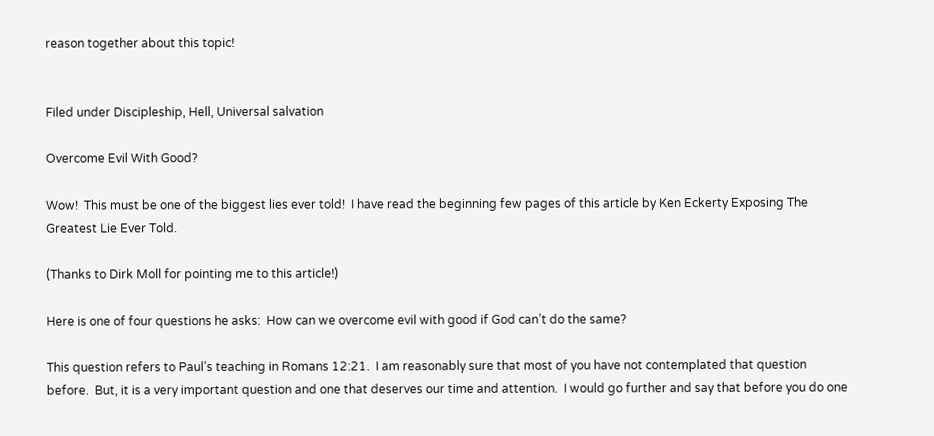reason together about this topic!


Filed under Discipleship, Hell, Universal salvation

Overcome Evil With Good?

Wow!  This must be one of the biggest lies ever told!  I have read the beginning few pages of this article by Ken Eckerty Exposing The Greatest Lie Ever Told.

(Thanks to Dirk Moll for pointing me to this article!)

Here is one of four questions he asks:  How can we overcome evil with good if God can’t do the same?

This question refers to Paul’s teaching in Romans 12:21.  I am reasonably sure that most of you have not contemplated that question before.  But, it is a very important question and one that deserves our time and attention.  I would go further and say that before you do one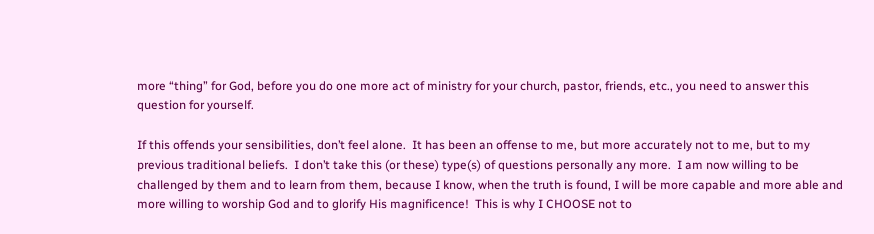more “thing” for God, before you do one more act of ministry for your church, pastor, friends, etc., you need to answer this question for yourself.

If this offends your sensibilities, don’t feel alone.  It has been an offense to me, but more accurately not to me, but to my previous traditional beliefs.  I don’t take this (or these) type(s) of questions personally any more.  I am now willing to be challenged by them and to learn from them, because I know, when the truth is found, I will be more capable and more able and more willing to worship God and to glorify His magnificence!  This is why I CHOOSE not to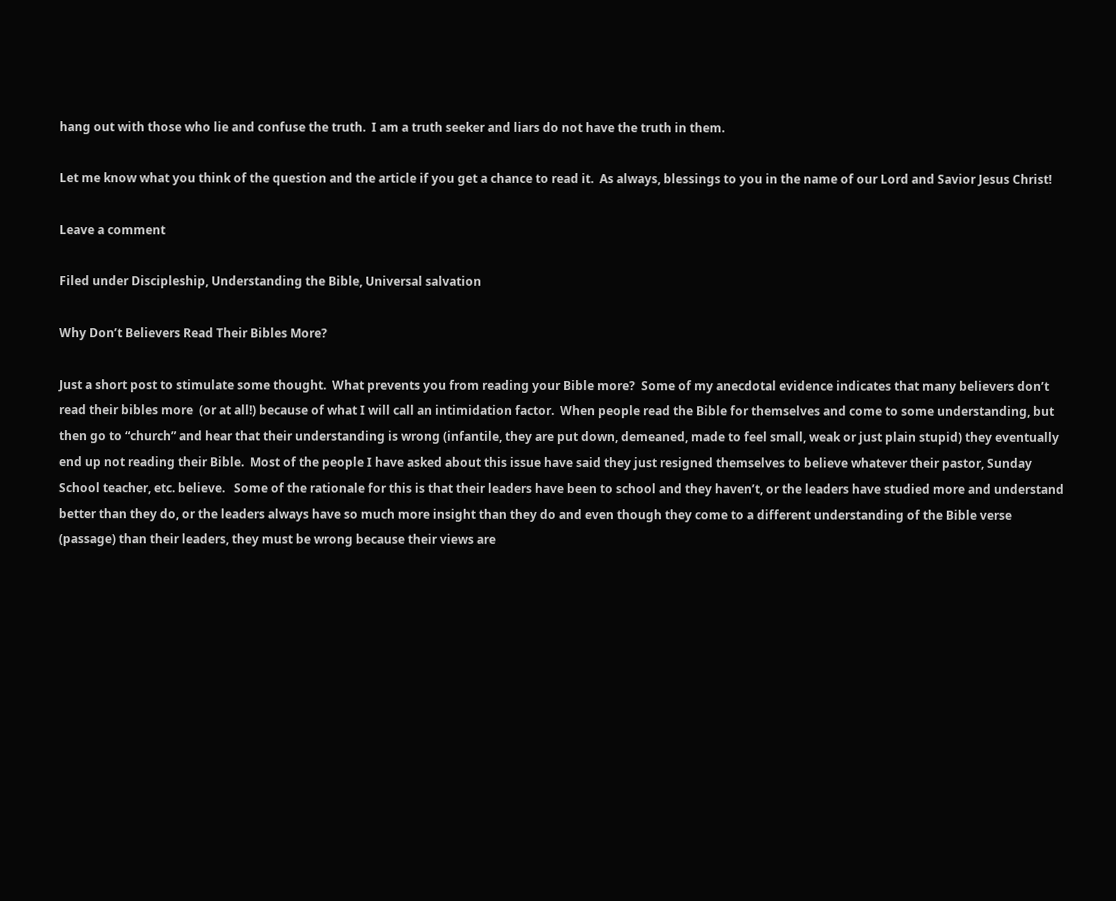hang out with those who lie and confuse the truth.  I am a truth seeker and liars do not have the truth in them.

Let me know what you think of the question and the article if you get a chance to read it.  As always, blessings to you in the name of our Lord and Savior Jesus Christ!

Leave a comment

Filed under Discipleship, Understanding the Bible, Universal salvation

Why Don’t Believers Read Their Bibles More?

Just a short post to stimulate some thought.  What prevents you from reading your Bible more?  Some of my anecdotal evidence indicates that many believers don’t read their bibles more  (or at all!) because of what I will call an intimidation factor.  When people read the Bible for themselves and come to some understanding, but then go to “church” and hear that their understanding is wrong (infantile, they are put down, demeaned, made to feel small, weak or just plain stupid) they eventually end up not reading their Bible.  Most of the people I have asked about this issue have said they just resigned themselves to believe whatever their pastor, Sunday School teacher, etc. believe.   Some of the rationale for this is that their leaders have been to school and they haven’t, or the leaders have studied more and understand better than they do, or the leaders always have so much more insight than they do and even though they come to a different understanding of the Bible verse (passage) than their leaders, they must be wrong because their views are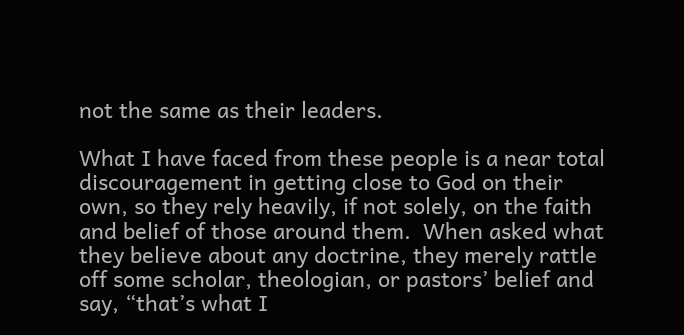not the same as their leaders.

What I have faced from these people is a near total discouragement in getting close to God on their own, so they rely heavily, if not solely, on the faith and belief of those around them.  When asked what they believe about any doctrine, they merely rattle off some scholar, theologian, or pastors’ belief and say, “that’s what I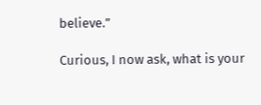believe.”

Curious, I now ask, what is your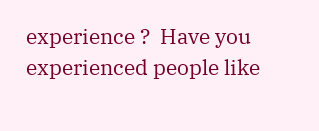experience ?  Have you experienced people like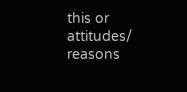this or attitudes/ reasons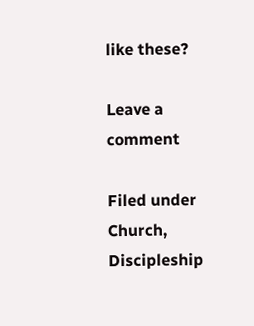like these?

Leave a comment

Filed under Church, Discipleship